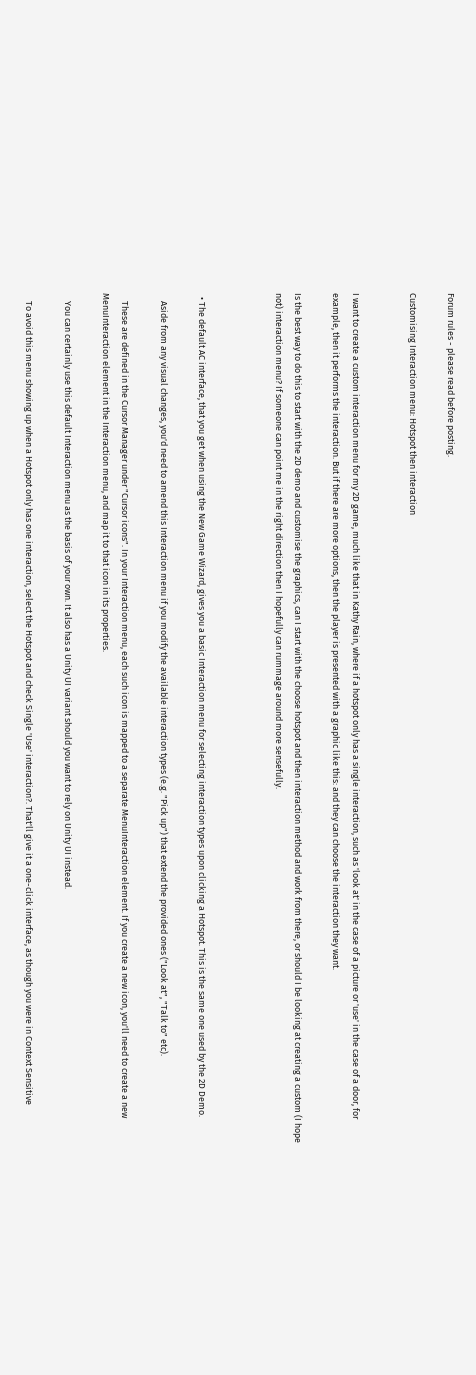Forum rules - please read before posting.

Customising Interaction menu: Hotspot then interaction


I want to create a custom interaction menu for my 2D game, much like that in Kathy Rain, where if a hotspot only has a single interaction, such as 'look at' in the case of a picture or 'use' in the case of a door, for example, then it performs the interaction. But if there are more options, then the player is presented with a graphic like this: and they can choose the interaction they want.

Is the best way to do this to start with the 2D demo and customise the graphics, can I start with the choose hotspot and then interaction method and work from there, or should I be looking at creating a custom (I hope not) interaction menu? If someone can point me in the right direction then I hopefully can rummage around more sensefully.



  • The default AC interface, that you get when using the New Game Wizard, gives you a basic Interaction menu for selecting interaction types upon clicking a Hotspot. This is the same one used by the 2D Demo.

    Aside from any visual changes, you'd need to amend this Interaction menu if you modify the available interaction types (e.g. "Pick up") that extend the provided ones ("Look at", "Talk to" etc).

    These are defined in the Cursor Manager under "Cursor icons". In your Interaction menu, each such icon is mapped to a separate MenuInteraction element. If you create a new icon, you'll need to create a new MenuInteraction element in the Interaction menu, and map it to that icon in its properties.

    You can certainly use this default Interaction menu as the basis of your own. It also has a Unity UI variant should you want to rely on Unity UI instead.

    To avoid this menu showing up when a Hotspot only has one interaction, select the Hotspot and check Single 'Use' interaction?. That'll give it a one-click interface, as though you were in Context Sensitive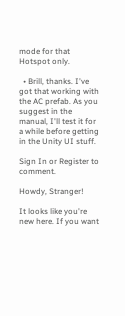mode for that Hotspot only.

  • Brill, thanks. I've got that working with the AC prefab. As you suggest in the manual, I'll test it for a while before getting in the Unity UI stuff.

Sign In or Register to comment.

Howdy, Stranger!

It looks like you're new here. If you want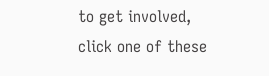to get involved, click one of these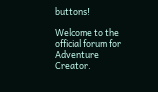buttons!

Welcome to the official forum for Adventure Creator.